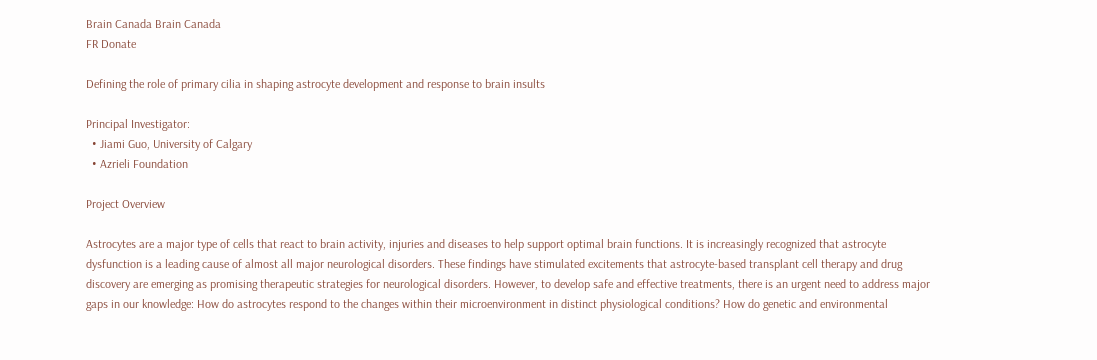Brain Canada Brain Canada
FR Donate

Defining the role of primary cilia in shaping astrocyte development and response to brain insults

Principal Investigator:
  • Jiami Guo, University of Calgary
  • Azrieli Foundation

Project Overview

Astrocytes are a major type of cells that react to brain activity, injuries and diseases to help support optimal brain functions. It is increasingly recognized that astrocyte dysfunction is a leading cause of almost all major neurological disorders. These findings have stimulated excitements that astrocyte-based transplant cell therapy and drug discovery are emerging as promising therapeutic strategies for neurological disorders. However, to develop safe and effective treatments, there is an urgent need to address major gaps in our knowledge: How do astrocytes respond to the changes within their microenvironment in distinct physiological conditions? How do genetic and environmental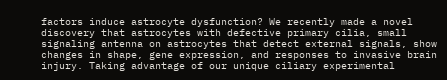factors induce astrocyte dysfunction? We recently made a novel discovery that astrocytes with defective primary cilia, small signaling antenna on astrocytes that detect external signals, show changes in shape, gene expression, and responses to invasive brain injury. Taking advantage of our unique ciliary experimental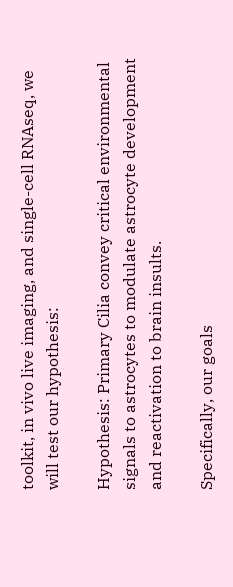toolkit, in vivo live imaging, and single-cell RNAseq, we will test our hypothesis:

Hypothesis: Primary Cilia convey critical environmental signals to astrocytes to modulate astrocyte development and reactivation to brain insults.

Specifically, our goals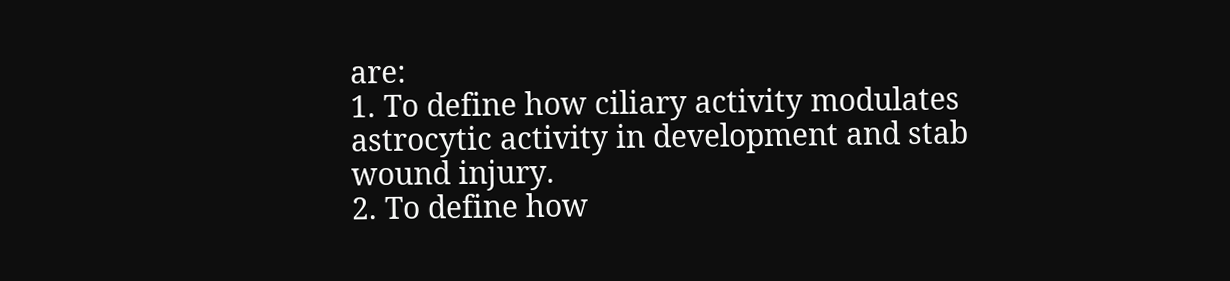are:
1. To define how ciliary activity modulates astrocytic activity in development and stab wound injury.
2. To define how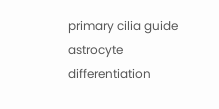primary cilia guide astrocyte differentiation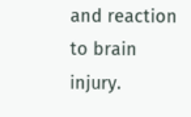and reaction to brain injury.